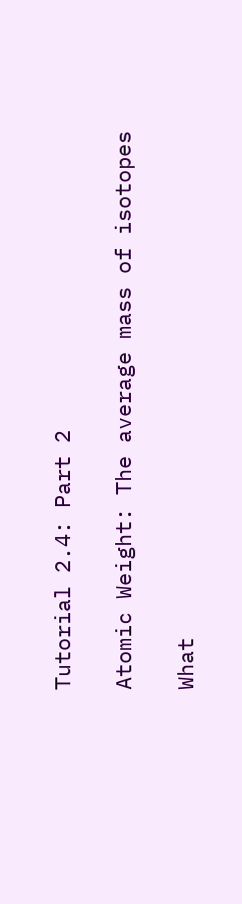Tutorial 2.4: Part 2

Atomic Weight: The average mass of isotopes

What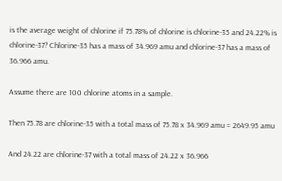is the average weight of chlorine if 75.78% of chlorine is chlorine-35 and 24.22% is chlorine-37? Chlorine-35 has a mass of 34.969 amu and chlorine-37 has a mass of 36.966 amu.

Assume there are 100 chlorine atoms in a sample.

Then 75.78 are chlorine-35 with a total mass of 75.78 x 34.969 amu = 2649.95 amu

And 24.22 are chlorine-37 with a total mass of 24.22 x 36.966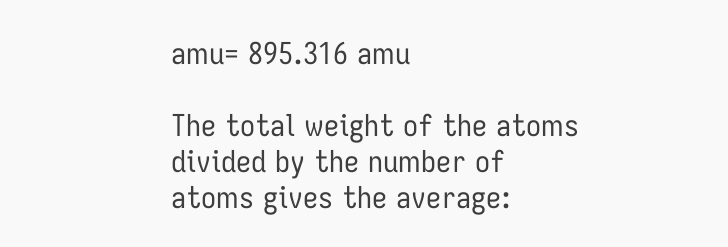amu= 895.316 amu

The total weight of the atoms divided by the number of atoms gives the average: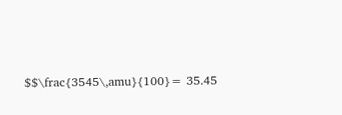$$\frac{3545\,amu}{100}= 35.45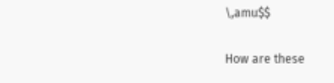\,amu$$

How are these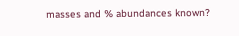masses and % abundances known?